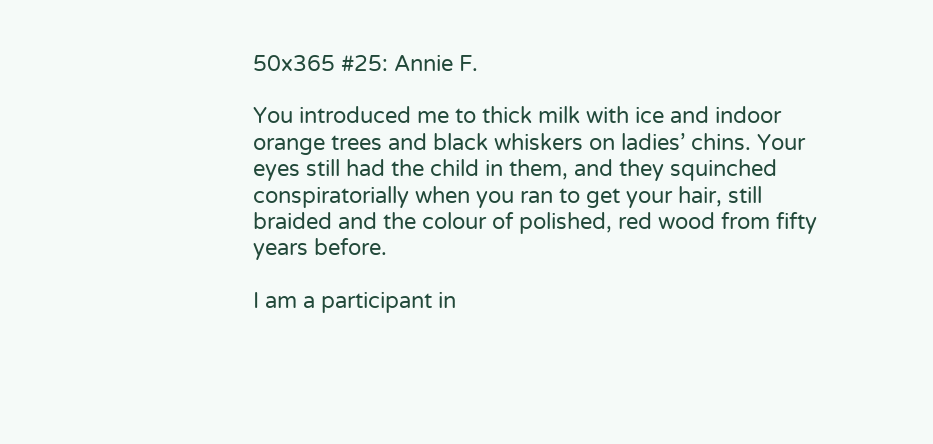50x365 #25: Annie F.

You introduced me to thick milk with ice and indoor orange trees and black whiskers on ladies’ chins. Your eyes still had the child in them, and they squinched conspiratorially when you ran to get your hair, still braided and the colour of polished, red wood from fifty years before.

I am a participant in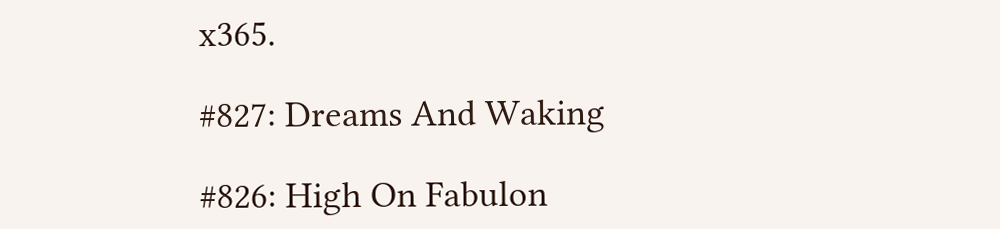x365.

#827: Dreams And Waking

#826: High On Fabulon